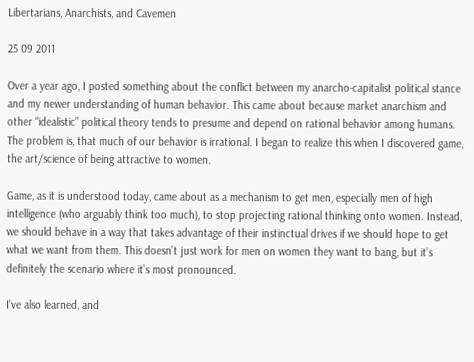Libertarians, Anarchists, and Cavemen

25 09 2011

Over a year ago, I posted something about the conflict between my anarcho-capitalist political stance and my newer understanding of human behavior. This came about because market anarchism and other “idealistic” political theory tends to presume and depend on rational behavior among humans. The problem is, that much of our behavior is irrational. I began to realize this when I discovered game, the art/science of being attractive to women.

Game, as it is understood today, came about as a mechanism to get men, especially men of high intelligence (who arguably think too much), to stop projecting rational thinking onto women. Instead, we should behave in a way that takes advantage of their instinctual drives if we should hope to get what we want from them. This doesn’t just work for men on women they want to bang, but it’s definitely the scenario where it’s most pronounced.

I’ve also learned, and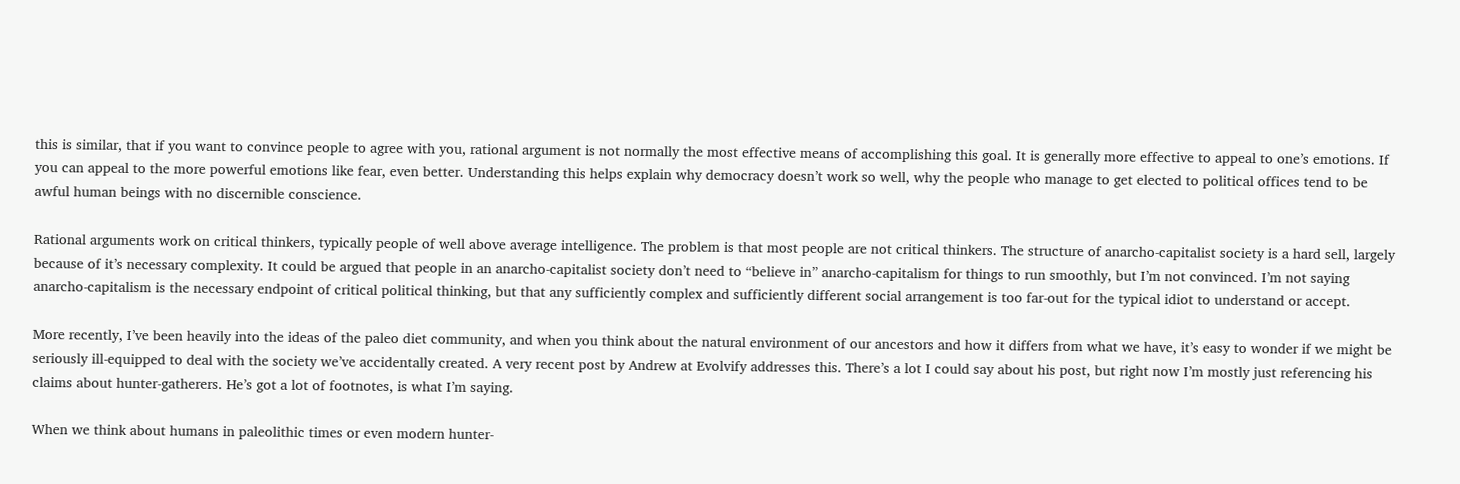this is similar, that if you want to convince people to agree with you, rational argument is not normally the most effective means of accomplishing this goal. It is generally more effective to appeal to one’s emotions. If you can appeal to the more powerful emotions like fear, even better. Understanding this helps explain why democracy doesn’t work so well, why the people who manage to get elected to political offices tend to be awful human beings with no discernible conscience.

Rational arguments work on critical thinkers, typically people of well above average intelligence. The problem is that most people are not critical thinkers. The structure of anarcho-capitalist society is a hard sell, largely because of it’s necessary complexity. It could be argued that people in an anarcho-capitalist society don’t need to “believe in” anarcho-capitalism for things to run smoothly, but I’m not convinced. I’m not saying anarcho-capitalism is the necessary endpoint of critical political thinking, but that any sufficiently complex and sufficiently different social arrangement is too far-out for the typical idiot to understand or accept.

More recently, I’ve been heavily into the ideas of the paleo diet community, and when you think about the natural environment of our ancestors and how it differs from what we have, it’s easy to wonder if we might be seriously ill-equipped to deal with the society we’ve accidentally created. A very recent post by Andrew at Evolvify addresses this. There’s a lot I could say about his post, but right now I’m mostly just referencing his claims about hunter-gatherers. He’s got a lot of footnotes, is what I’m saying.

When we think about humans in paleolithic times or even modern hunter-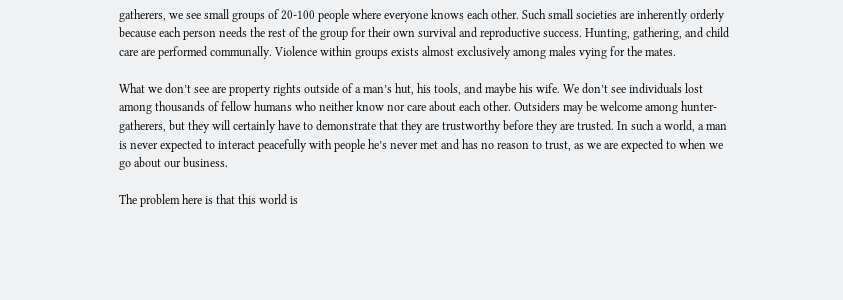gatherers, we see small groups of 20-100 people where everyone knows each other. Such small societies are inherently orderly because each person needs the rest of the group for their own survival and reproductive success. Hunting, gathering, and child care are performed communally. Violence within groups exists almost exclusively among males vying for the mates.

What we don’t see are property rights outside of a man’s hut, his tools, and maybe his wife. We don’t see individuals lost among thousands of fellow humans who neither know nor care about each other. Outsiders may be welcome among hunter-gatherers, but they will certainly have to demonstrate that they are trustworthy before they are trusted. In such a world, a man is never expected to interact peacefully with people he’s never met and has no reason to trust, as we are expected to when we go about our business.

The problem here is that this world is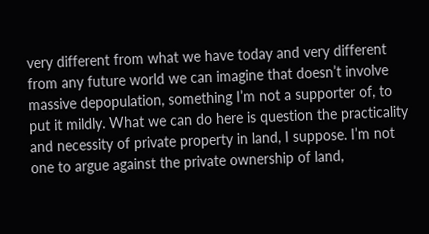very different from what we have today and very different from any future world we can imagine that doesn’t involve massive depopulation, something I’m not a supporter of, to put it mildly. What we can do here is question the practicality and necessity of private property in land, I suppose. I’m not one to argue against the private ownership of land,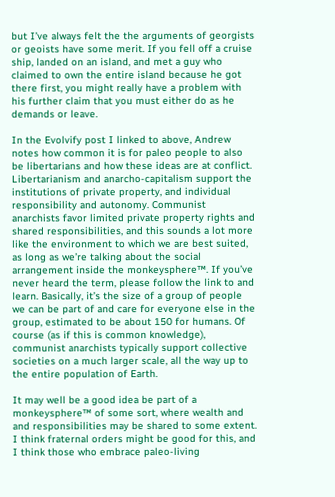but I’ve always felt the the arguments of georgists or geoists have some merit. If you fell off a cruise ship, landed on an island, and met a guy who claimed to own the entire island because he got there first, you might really have a problem with his further claim that you must either do as he demands or leave.

In the Evolvify post I linked to above, Andrew notes how common it is for paleo people to also be libertarians and how these ideas are at conflict. Libertarianism and anarcho-capitalism support the institutions of private property, and individual responsibility and autonomy. Communist anarchists favor limited private property rights and shared responsibilities, and this sounds a lot more like the environment to which we are best suited, as long as we’re talking about the social arrangement inside the monkeysphere™. If you’ve never heard the term, please follow the link to and learn. Basically, it’s the size of a group of people we can be part of and care for everyone else in the group, estimated to be about 150 for humans. Of course (as if this is common knowledge), communist anarchists typically support collective societies on a much larger scale, all the way up to the entire population of Earth.

It may well be a good idea be part of a monkeysphere™ of some sort, where wealth and and responsibilities may be shared to some extent. I think fraternal orders might be good for this, and I think those who embrace paleo-living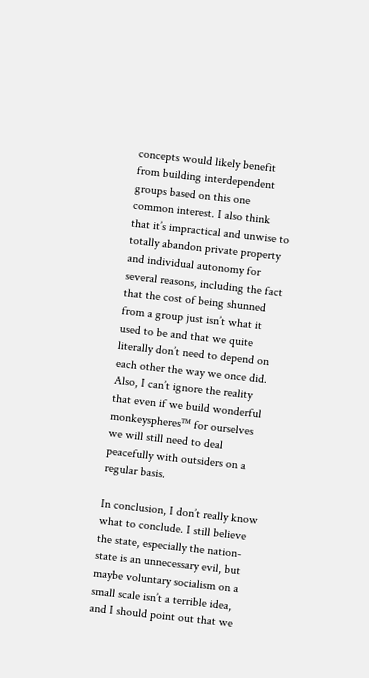concepts would likely benefit from building interdependent groups based on this one common interest. I also think that it’s impractical and unwise to totally abandon private property and individual autonomy for several reasons, including the fact that the cost of being shunned from a group just isn’t what it used to be and that we quite literally don’t need to depend on each other the way we once did. Also, I can’t ignore the reality that even if we build wonderful monkeyspheres™ for ourselves we will still need to deal peacefully with outsiders on a regular basis.

In conclusion, I don’t really know what to conclude. I still believe the state, especially the nation-state is an unnecessary evil, but maybe voluntary socialism on a small scale isn’t a terrible idea, and I should point out that we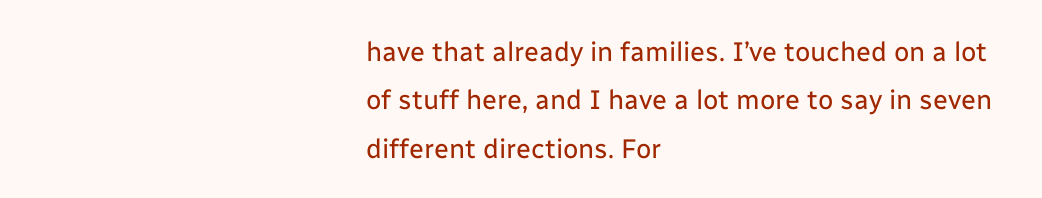have that already in families. I’ve touched on a lot of stuff here, and I have a lot more to say in seven different directions. For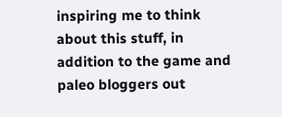inspiring me to think about this stuff, in addition to the game and paleo bloggers out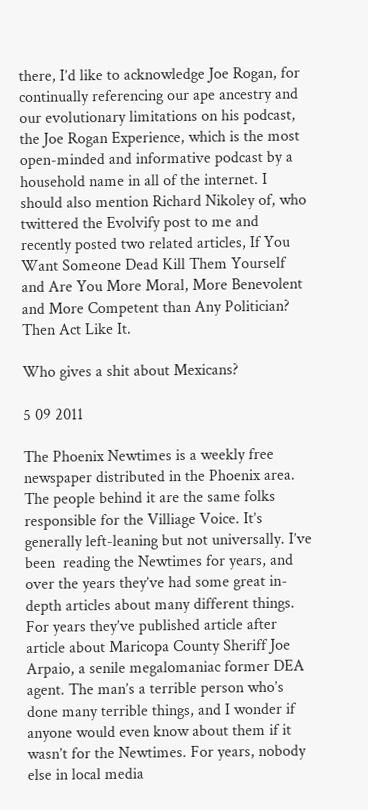there, I’d like to acknowledge Joe Rogan, for continually referencing our ape ancestry and our evolutionary limitations on his podcast, the Joe Rogan Experience, which is the most open-minded and informative podcast by a household name in all of the internet. I should also mention Richard Nikoley of, who twittered the Evolvify post to me and recently posted two related articles, If You Want Someone Dead Kill Them Yourself and Are You More Moral, More Benevolent and More Competent than Any Politician? Then Act Like It.

Who gives a shit about Mexicans?

5 09 2011

The Phoenix Newtimes is a weekly free newspaper distributed in the Phoenix area. The people behind it are the same folks responsible for the Villiage Voice. It’s generally left-leaning but not universally. I’ve been  reading the Newtimes for years, and over the years they’ve had some great in-depth articles about many different things. For years they’ve published article after article about Maricopa County Sheriff Joe Arpaio, a senile megalomaniac former DEA agent. The man’s a terrible person who’s done many terrible things, and I wonder if anyone would even know about them if it wasn’t for the Newtimes. For years, nobody else in local media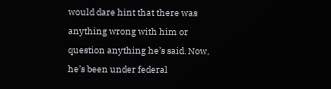would dare hint that there was anything wrong with him or question anything he’s said. Now, he’s been under federal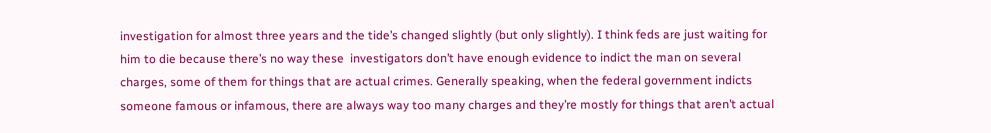investigation for almost three years and the tide’s changed slightly (but only slightly). I think feds are just waiting for him to die because there’s no way these  investigators don’t have enough evidence to indict the man on several charges, some of them for things that are actual crimes. Generally speaking, when the federal government indicts someone famous or infamous, there are always way too many charges and they’re mostly for things that aren’t actual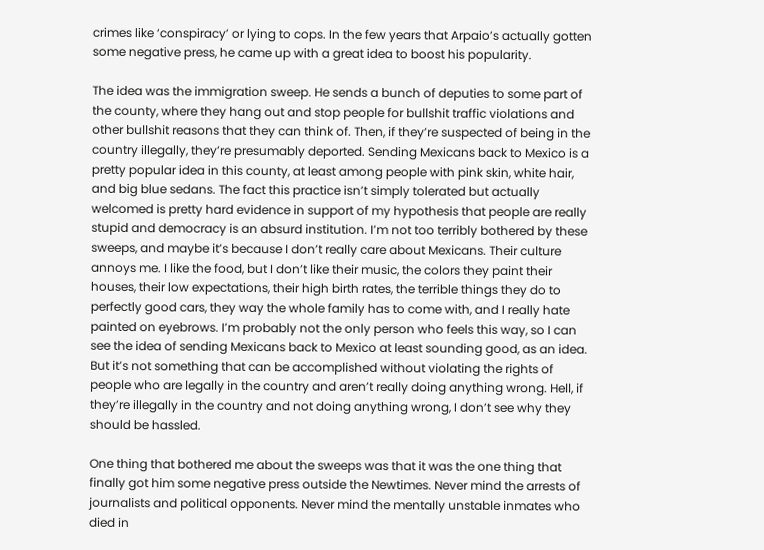crimes like ‘conspiracy’ or lying to cops. In the few years that Arpaio’s actually gotten some negative press, he came up with a great idea to boost his popularity.

The idea was the immigration sweep. He sends a bunch of deputies to some part of the county, where they hang out and stop people for bullshit traffic violations and other bullshit reasons that they can think of. Then, if they’re suspected of being in the country illegally, they’re presumably deported. Sending Mexicans back to Mexico is a pretty popular idea in this county, at least among people with pink skin, white hair, and big blue sedans. The fact this practice isn’t simply tolerated but actually welcomed is pretty hard evidence in support of my hypothesis that people are really stupid and democracy is an absurd institution. I’m not too terribly bothered by these sweeps, and maybe it’s because I don’t really care about Mexicans. Their culture annoys me. I like the food, but I don’t like their music, the colors they paint their houses, their low expectations, their high birth rates, the terrible things they do to perfectly good cars, they way the whole family has to come with, and I really hate painted on eyebrows. I’m probably not the only person who feels this way, so I can see the idea of sending Mexicans back to Mexico at least sounding good, as an idea. But it’s not something that can be accomplished without violating the rights of people who are legally in the country and aren’t really doing anything wrong. Hell, if they’re illegally in the country and not doing anything wrong, I don’t see why they should be hassled.

One thing that bothered me about the sweeps was that it was the one thing that finally got him some negative press outside the Newtimes. Never mind the arrests of journalists and political opponents. Never mind the mentally unstable inmates who died in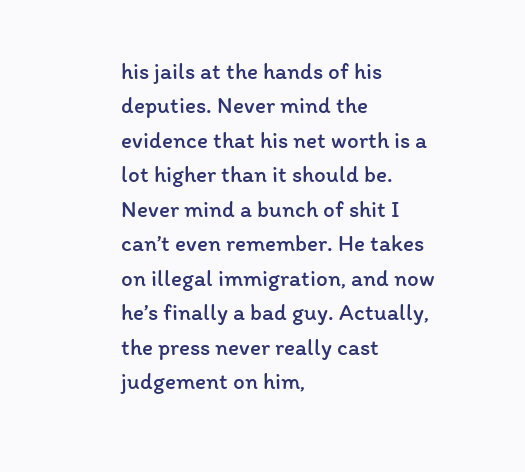his jails at the hands of his deputies. Never mind the evidence that his net worth is a lot higher than it should be. Never mind a bunch of shit I can’t even remember. He takes on illegal immigration, and now he’s finally a bad guy. Actually, the press never really cast judgement on him,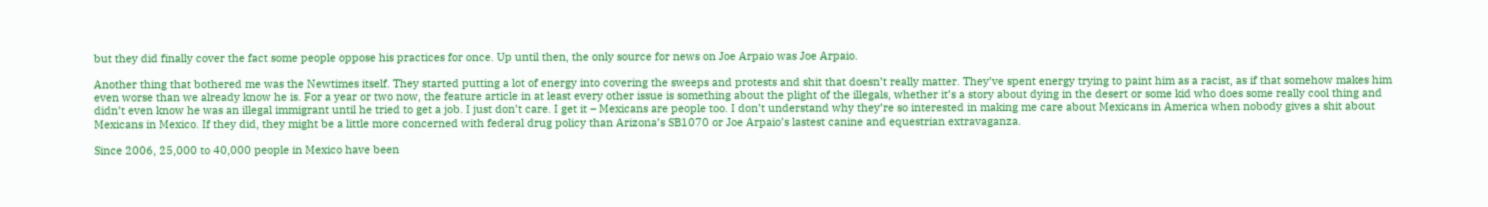but they did finally cover the fact some people oppose his practices for once. Up until then, the only source for news on Joe Arpaio was Joe Arpaio.

Another thing that bothered me was the Newtimes itself. They started putting a lot of energy into covering the sweeps and protests and shit that doesn’t really matter. They’ve spent energy trying to paint him as a racist, as if that somehow makes him even worse than we already know he is. For a year or two now, the feature article in at least every other issue is something about the plight of the illegals, whether it’s a story about dying in the desert or some kid who does some really cool thing and didn’t even know he was an illegal immigrant until he tried to get a job. I just don’t care. I get it – Mexicans are people too. I don’t understand why they’re so interested in making me care about Mexicans in America when nobody gives a shit about Mexicans in Mexico. If they did, they might be a little more concerned with federal drug policy than Arizona’s SB1070 or Joe Arpaio’s lastest canine and equestrian extravaganza.

Since 2006, 25,000 to 40,000 people in Mexico have been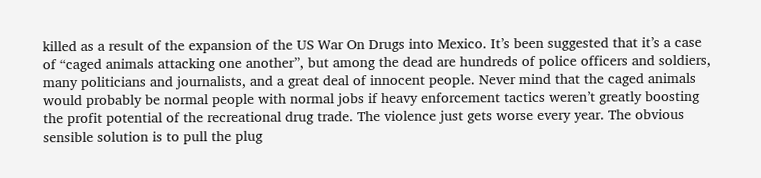killed as a result of the expansion of the US War On Drugs into Mexico. It’s been suggested that it’s a case of “caged animals attacking one another”, but among the dead are hundreds of police officers and soldiers, many politicians and journalists, and a great deal of innocent people. Never mind that the caged animals would probably be normal people with normal jobs if heavy enforcement tactics weren’t greatly boosting the profit potential of the recreational drug trade. The violence just gets worse every year. The obvious sensible solution is to pull the plug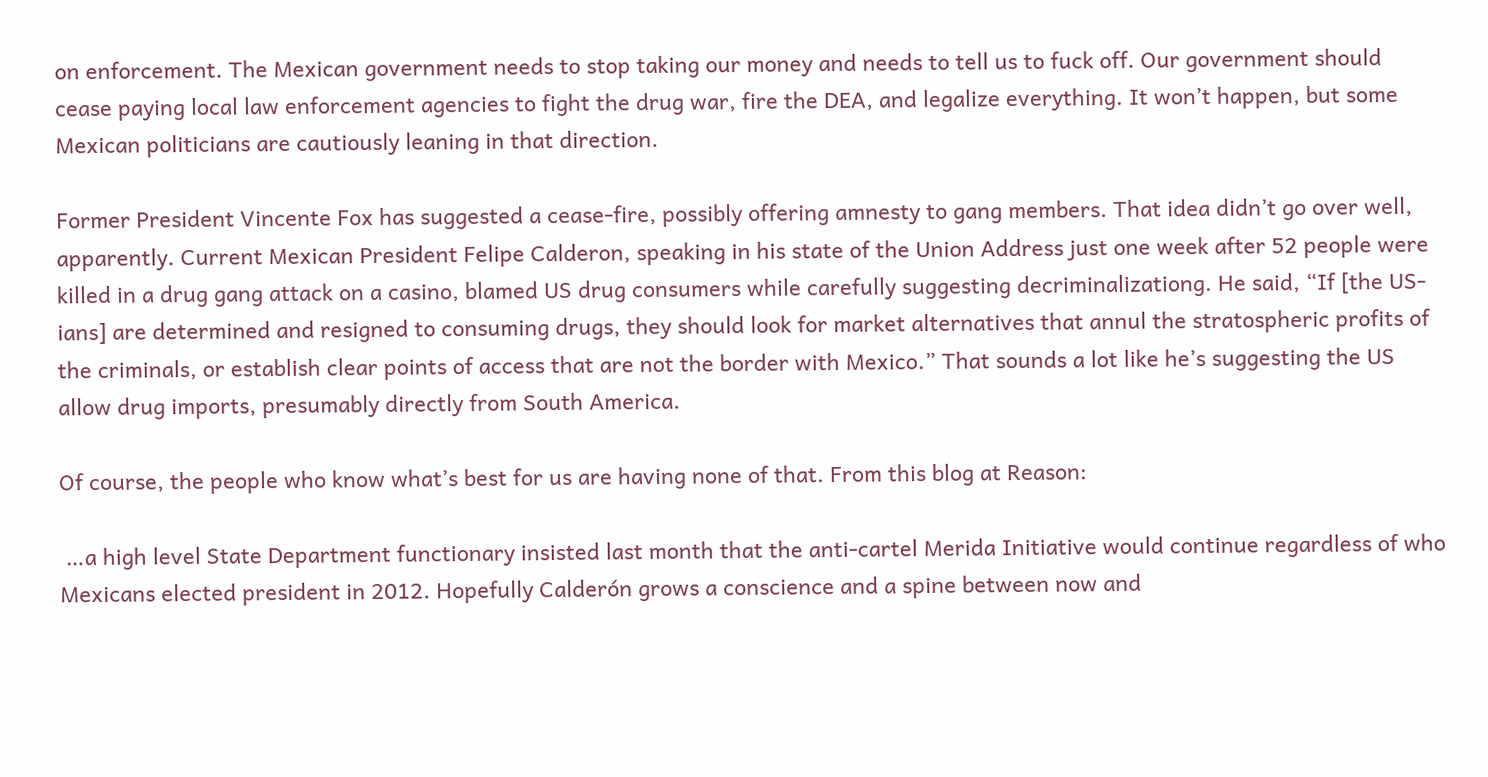on enforcement. The Mexican government needs to stop taking our money and needs to tell us to fuck off. Our government should cease paying local law enforcement agencies to fight the drug war, fire the DEA, and legalize everything. It won’t happen, but some Mexican politicians are cautiously leaning in that direction.

Former President Vincente Fox has suggested a cease-fire, possibly offering amnesty to gang members. That idea didn’t go over well, apparently. Current Mexican President Felipe Calderon, speaking in his state of the Union Address just one week after 52 people were killed in a drug gang attack on a casino, blamed US drug consumers while carefully suggesting decriminalizationg. He said, “If [the US-ians] are determined and resigned to consuming drugs, they should look for market alternatives that annul the stratospheric profits of the criminals, or establish clear points of access that are not the border with Mexico.” That sounds a lot like he’s suggesting the US allow drug imports, presumably directly from South America.

Of course, the people who know what’s best for us are having none of that. From this blog at Reason:

 …a high level State Department functionary insisted last month that the anti-cartel Merida Initiative would continue regardless of who Mexicans elected president in 2012. Hopefully Calderón grows a conscience and a spine between now and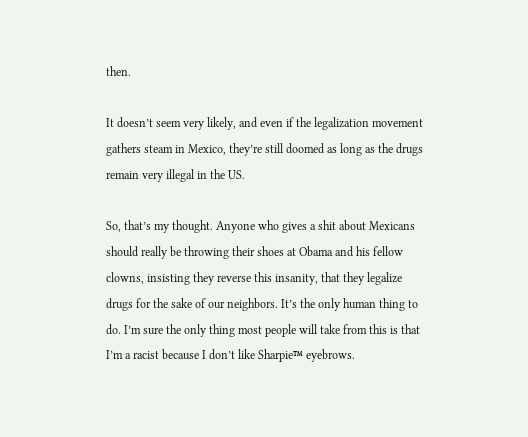then.

It doesn’t seem very likely, and even if the legalization movement gathers steam in Mexico, they’re still doomed as long as the drugs remain very illegal in the US.

So, that’s my thought. Anyone who gives a shit about Mexicans should really be throwing their shoes at Obama and his fellow clowns, insisting they reverse this insanity, that they legalize drugs for the sake of our neighbors. It’s the only human thing to do. I’m sure the only thing most people will take from this is that I’m a racist because I don’t like Sharpie™ eyebrows.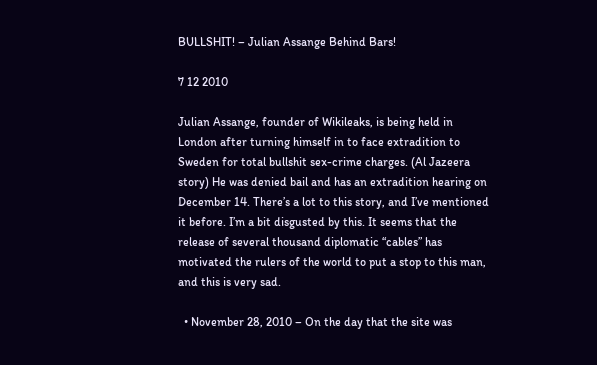BULLSHIT! – Julian Assange Behind Bars!

7 12 2010

Julian Assange, founder of Wikileaks, is being held in London after turning himself in to face extradition to Sweden for total bullshit sex-crime charges. (Al Jazeera story) He was denied bail and has an extradition hearing on December 14. There’s a lot to this story, and I’ve mentioned it before. I’m a bit disgusted by this. It seems that the release of several thousand diplomatic “cables” has motivated the rulers of the world to put a stop to this man, and this is very sad.

  • November 28, 2010 – On the day that the site was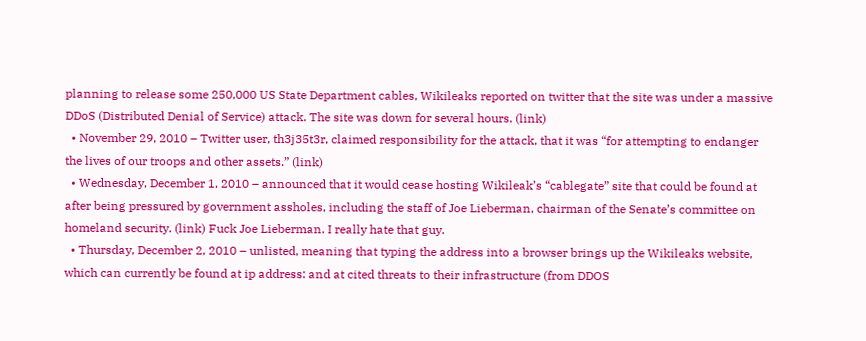planning to release some 250,000 US State Department cables, Wikileaks reported on twitter that the site was under a massive DDoS (Distributed Denial of Service) attack. The site was down for several hours. (link)
  • November 29, 2010 – Twitter user, th3j35t3r, claimed responsibility for the attack, that it was “for attempting to endanger the lives of our troops and other assets.” (link)
  • Wednesday, December 1, 2010 – announced that it would cease hosting Wikileak’s “cablegate” site that could be found at after being pressured by government assholes, including the staff of Joe Lieberman, chairman of the Senate’s committee on homeland security. (link) Fuck Joe Lieberman. I really hate that guy.
  • Thursday, December 2, 2010 – unlisted, meaning that typing the address into a browser brings up the Wikileaks website, which can currently be found at ip address: and at cited threats to their infrastructure (from DDOS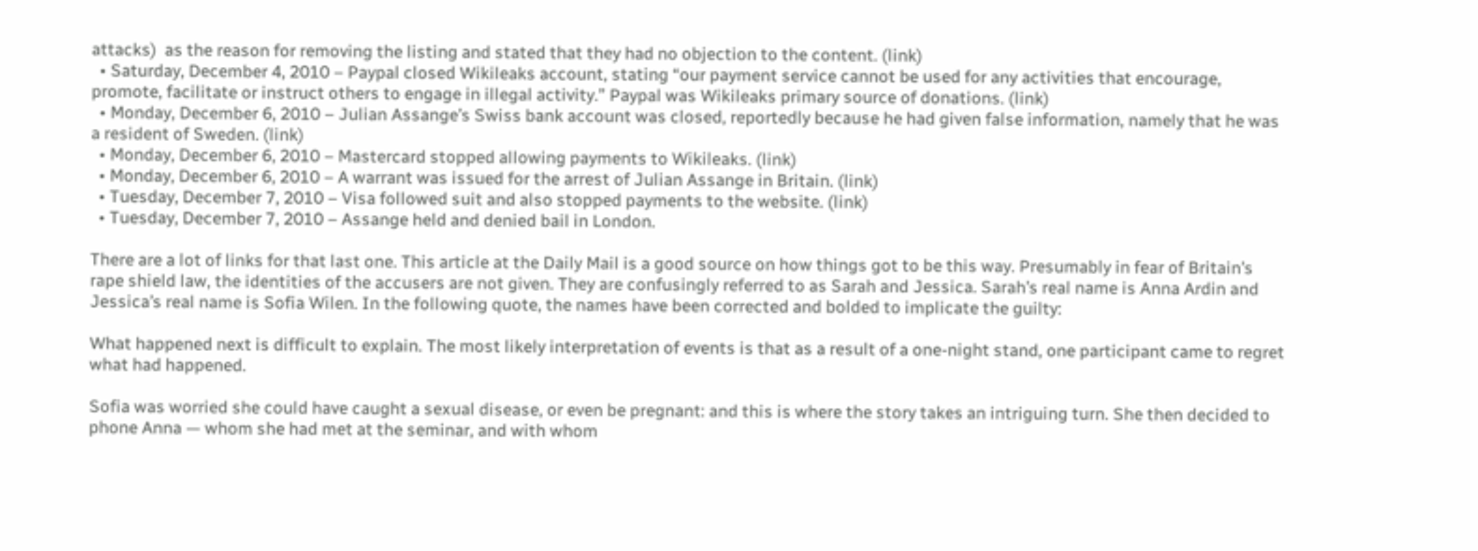attacks)  as the reason for removing the listing and stated that they had no objection to the content. (link)
  • Saturday, December 4, 2010 – Paypal closed Wikileaks account, stating “our payment service cannot be used for any activities that encourage, promote, facilitate or instruct others to engage in illegal activity.” Paypal was Wikileaks primary source of donations. (link)
  • Monday, December 6, 2010 – Julian Assange’s Swiss bank account was closed, reportedly because he had given false information, namely that he was a resident of Sweden. (link)
  • Monday, December 6, 2010 – Mastercard stopped allowing payments to Wikileaks. (link)
  • Monday, December 6, 2010 – A warrant was issued for the arrest of Julian Assange in Britain. (link)
  • Tuesday, December 7, 2010 – Visa followed suit and also stopped payments to the website. (link)
  • Tuesday, December 7, 2010 – Assange held and denied bail in London.

There are a lot of links for that last one. This article at the Daily Mail is a good source on how things got to be this way. Presumably in fear of Britain’s rape shield law, the identities of the accusers are not given. They are confusingly referred to as Sarah and Jessica. Sarah’s real name is Anna Ardin and Jessica’s real name is Sofia Wilen. In the following quote, the names have been corrected and bolded to implicate the guilty:

What happened next is difficult to explain. The most likely interpretation of events is that as a result of a one-night stand, one participant came to regret what had happened.

Sofia was worried she could have caught a sexual disease, or even be pregnant: and this is where the story takes an intriguing turn. She then decided to phone Anna — whom she had met at the seminar, and with whom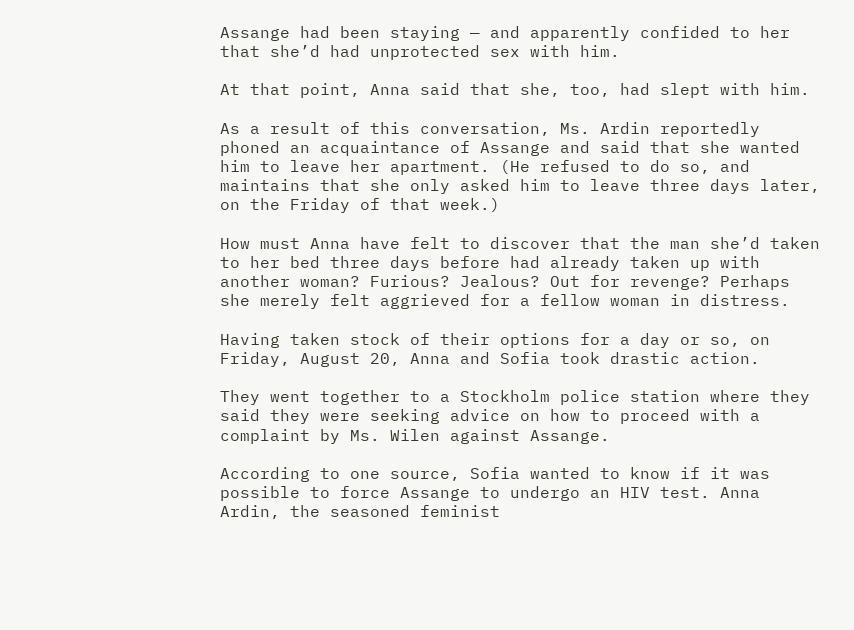Assange had been staying — and apparently confided to her that she’d had unprotected sex with him.

At that point, Anna said that she, too, had slept with him.

As a result of this conversation, Ms. Ardin reportedly phoned an acquaintance of Assange and said that she wanted him to leave her apartment. (He refused to do so, and maintains that she only asked him to leave three days later, on the Friday of that week.)

How must Anna have felt to discover that the man she’d taken to her bed three days before had already taken up with another woman? Furious? Jealous? Out for revenge? Perhaps she merely felt aggrieved for a fellow woman in distress.

Having taken stock of their options for a day or so, on Friday, August 20, Anna and Sofia took drastic action.

They went together to a Stockholm police station where they said they were seeking advice on how to proceed with a complaint by Ms. Wilen against Assange.

According to one source, Sofia wanted to know if it was possible to force Assange to undergo an HIV test. Anna Ardin, the seasoned feminist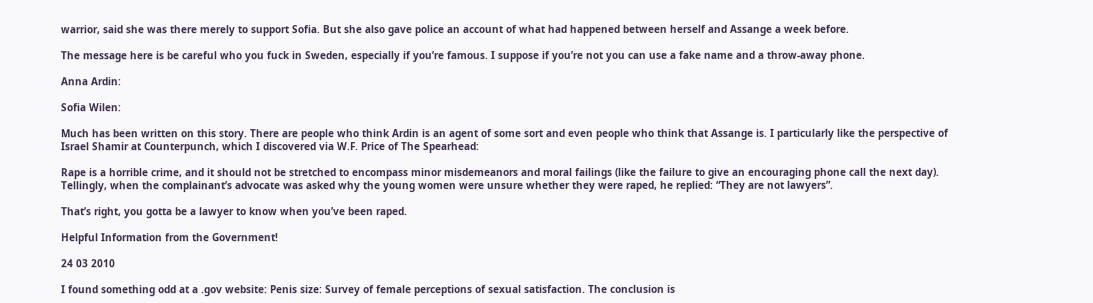warrior, said she was there merely to support Sofia. But she also gave police an account of what had happened between herself and Assange a week before.

The message here is be careful who you fuck in Sweden, especially if you’re famous. I suppose if you’re not you can use a fake name and a throw-away phone.

Anna Ardin:

Sofia Wilen:

Much has been written on this story. There are people who think Ardin is an agent of some sort and even people who think that Assange is. I particularly like the perspective of Israel Shamir at Counterpunch, which I discovered via W.F. Price of The Spearhead:

Rape is a horrible crime, and it should not be stretched to encompass minor misdemeanors and moral failings (like the failure to give an encouraging phone call the next day). Tellingly, when the complainant’s advocate was asked why the young women were unsure whether they were raped, he replied: “They are not lawyers”.

That’s right, you gotta be a lawyer to know when you’ve been raped.

Helpful Information from the Government!

24 03 2010

I found something odd at a .gov website: Penis size: Survey of female perceptions of sexual satisfaction. The conclusion is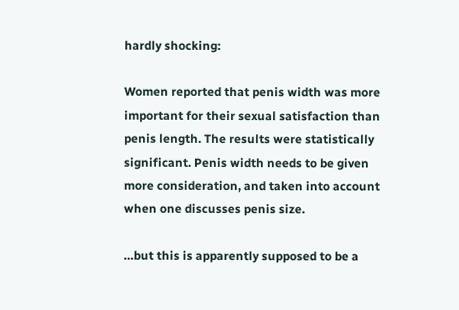hardly shocking:

Women reported that penis width was more important for their sexual satisfaction than penis length. The results were statistically significant. Penis width needs to be given more consideration, and taken into account when one discusses penis size.

…but this is apparently supposed to be a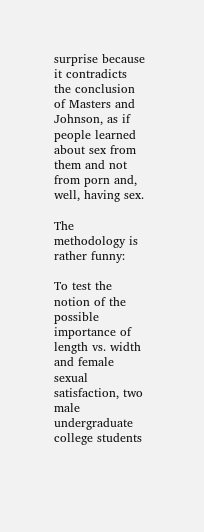surprise because it contradicts the conclusion of Masters and Johnson, as if people learned about sex from them and not from porn and, well, having sex.

The methodology is rather funny:

To test the notion of the possible importance of length vs. width and female sexual satisfaction, two male undergraduate college students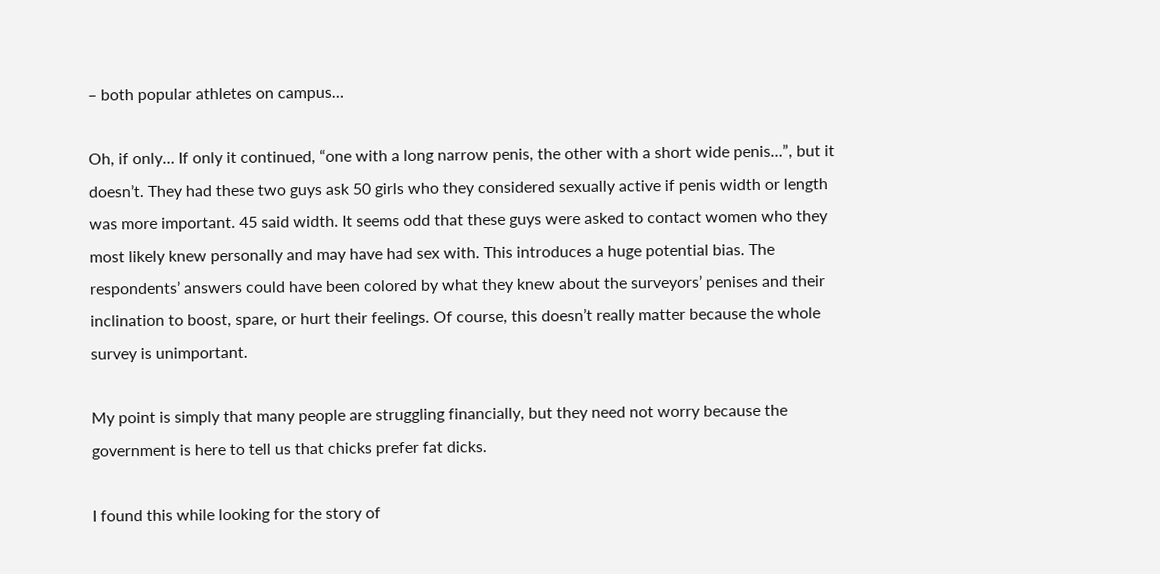– both popular athletes on campus…

Oh, if only… If only it continued, “one with a long narrow penis, the other with a short wide penis…”, but it doesn’t. They had these two guys ask 50 girls who they considered sexually active if penis width or length was more important. 45 said width. It seems odd that these guys were asked to contact women who they most likely knew personally and may have had sex with. This introduces a huge potential bias. The respondents’ answers could have been colored by what they knew about the surveyors’ penises and their inclination to boost, spare, or hurt their feelings. Of course, this doesn’t really matter because the whole survey is unimportant.

My point is simply that many people are struggling financially, but they need not worry because the government is here to tell us that chicks prefer fat dicks.

I found this while looking for the story of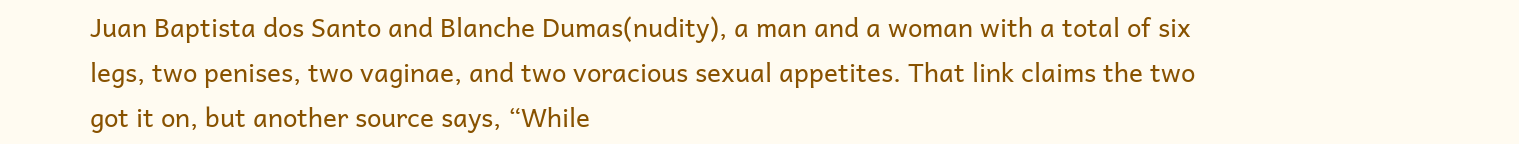Juan Baptista dos Santo and Blanche Dumas(nudity), a man and a woman with a total of six legs, two penises, two vaginae, and two voracious sexual appetites. That link claims the two got it on, but another source says, “While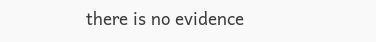there is no evidence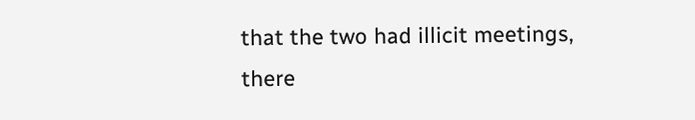that the two had illicit meetings, there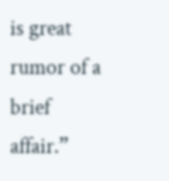is great rumor of a brief affair.”